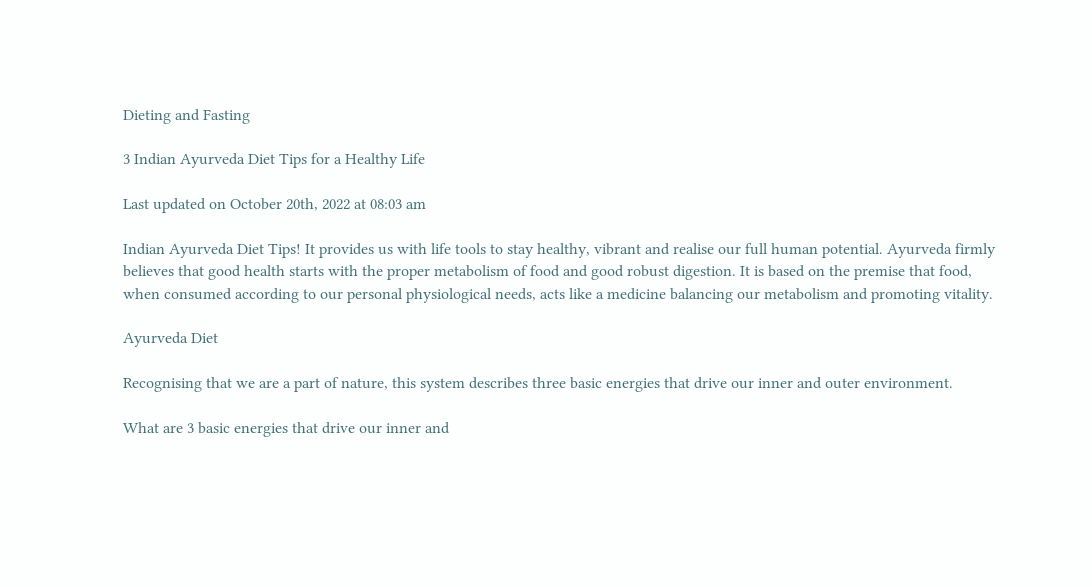Dieting and Fasting

3 Indian Ayurveda Diet Tips for a Healthy Life

Last updated on October 20th, 2022 at 08:03 am

Indian Ayurveda Diet Tips! It provides us with life tools to stay healthy, vibrant and realise our full human potential. Ayurveda firmly believes that good health starts with the proper metabolism of food and good robust digestion. It is based on the premise that food, when consumed according to our personal physiological needs, acts like a medicine balancing our metabolism and promoting vitality.

Ayurveda Diet

Recognising that we are a part of nature, this system describes three basic energies that drive our inner and outer environment.

What are 3 basic energies that drive our inner and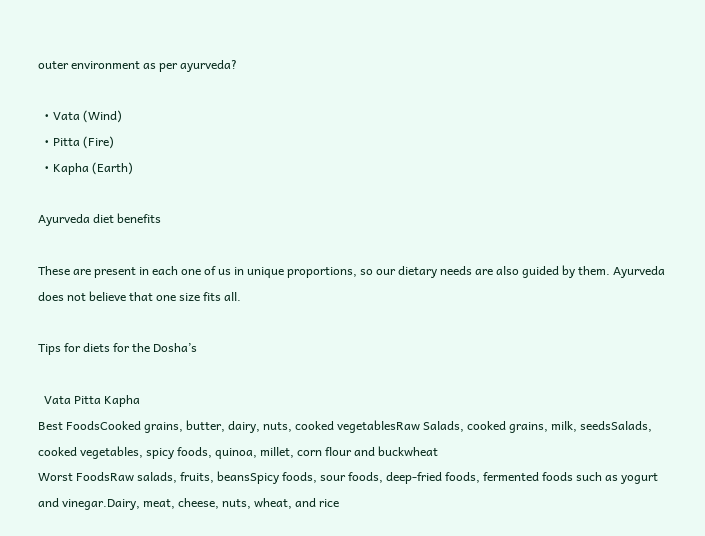outer environment as per ayurveda?

  • Vata (Wind)
  • Pitta (Fire)
  • Kapha (Earth)

Ayurveda diet benefits

These are present in each one of us in unique proportions, so our dietary needs are also guided by them. Ayurveda does not believe that one size fits all.

Tips for diets for the Dosha’s

  Vata Pitta Kapha
Best FoodsCooked grains, butter, dairy, nuts, cooked vegetablesRaw Salads, cooked grains, milk, seedsSalads, cooked vegetables, spicy foods, quinoa, millet, corn flour and buckwheat
Worst FoodsRaw salads, fruits, beansSpicy foods, sour foods, deep-fried foods, fermented foods such as yogurt and vinegar.Dairy, meat, cheese, nuts, wheat, and rice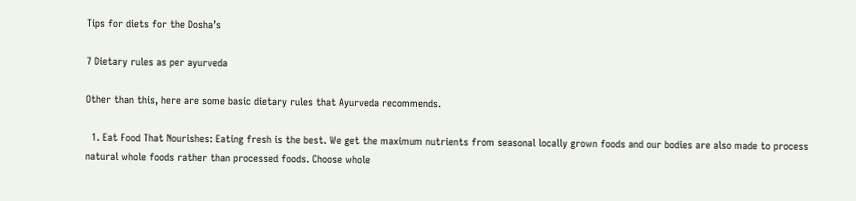Tips for diets for the Dosha’s

7 Dietary rules as per ayurveda

Other than this, here are some basic dietary rules that Ayurveda recommends.

  1. Eat Food That Nourishes: Eating fresh is the best. We get the maximum nutrients from seasonal locally grown foods and our bodies are also made to process natural whole foods rather than processed foods. Choose whole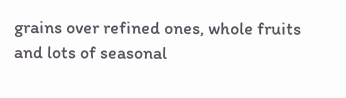grains over refined ones, whole fruits and lots of seasonal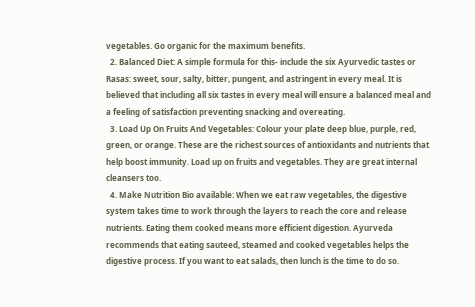vegetables. Go organic for the maximum benefits.
  2. Balanced Diet: A simple formula for this- include the six Ayurvedic tastes or Rasas: sweet, sour, salty, bitter, pungent, and astringent in every meal. It is believed that including all six tastes in every meal will ensure a balanced meal and a feeling of satisfaction preventing snacking and overeating.
  3. Load Up On Fruits And Vegetables: Colour your plate deep blue, purple, red, green, or orange. These are the richest sources of antioxidants and nutrients that help boost immunity. Load up on fruits and vegetables. They are great internal cleansers too.
  4. Make Nutrition Bio available: When we eat raw vegetables, the digestive system takes time to work through the layers to reach the core and release nutrients. Eating them cooked means more efficient digestion. Ayurveda recommends that eating sauteed, steamed and cooked vegetables helps the digestive process. If you want to eat salads, then lunch is the time to do so.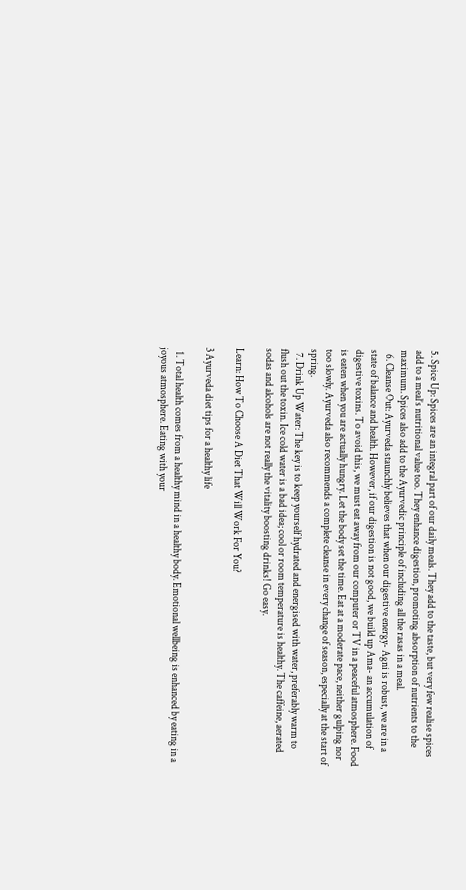5. Spice Up: Spices are an integral part of our daily meals. They add to the taste, but very few realise spices add to a meal’s nutritional value too. They enhance digestion, promoting absorption of nutrients to the maximum. Spices also add to the Ayurvedic principle of including all the rasas in a meal.
  6. Cleanse Out: Ayurveda staunchly believes that when our digestive energy- Agni is robust, we are in a state of balance and health. However, if our digestion is not good, we build up Ama- an accumulation of digestive toxins. To avoid this, we must eat away from our computer or TV in a peaceful atmosphere. Food is eaten when you are actually hungry. Let the body set the time. Eat at a moderate pace, neither gulping nor too slowly. Ayurveda also recommends a complete cleanse in every change of season, especially at the start of spring.
  7. Drink Up Water: The key is to keep yourself hydrated and energised with water, preferably warm to flush out the toxin. Ice cold water is a bad idea; cool or room temperature is healthy. The caffeine, aerated sodas and alcohols are not really the vitality boosting drinks! Go easy.

Learn: How To Choose A Diet That Will Work For You?

3 Ayurveda diet tips for a healthy life

  1. Total health comes from a healthy mind in a healthy body. Emotional wellbeing is enhanced by eating in a joyous atmosphere. Eating with your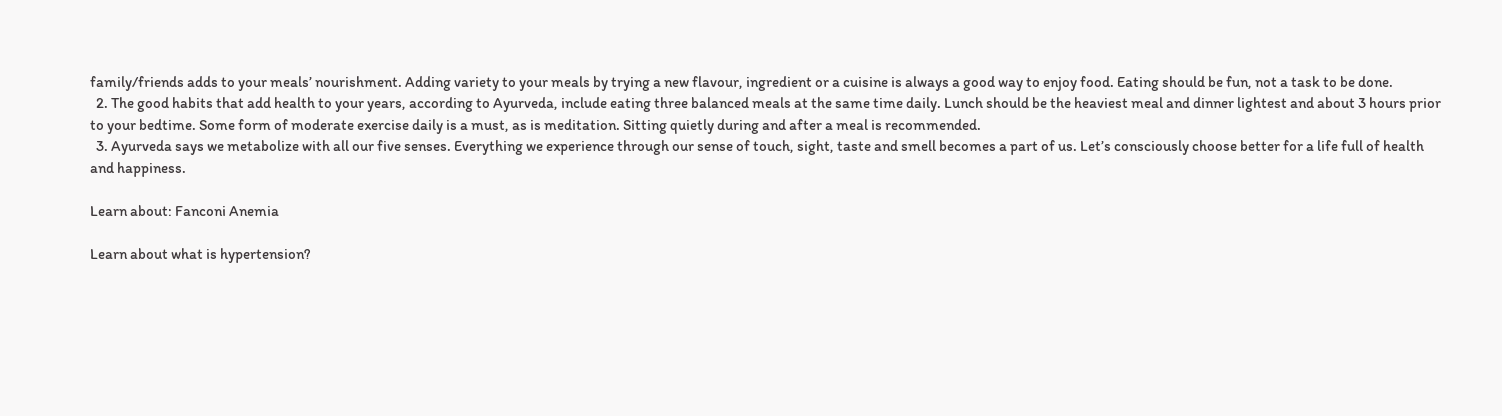family/friends adds to your meals’ nourishment. Adding variety to your meals by trying a new flavour, ingredient or a cuisine is always a good way to enjoy food. Eating should be fun, not a task to be done.
  2. The good habits that add health to your years, according to Ayurveda, include eating three balanced meals at the same time daily. Lunch should be the heaviest meal and dinner lightest and about 3 hours prior to your bedtime. Some form of moderate exercise daily is a must, as is meditation. Sitting quietly during and after a meal is recommended.
  3. Ayurveda says we metabolize with all our five senses. Everything we experience through our sense of touch, sight, taste and smell becomes a part of us. Let’s consciously choose better for a life full of health and happiness.

Learn about: Fanconi Anemia

Learn about what is hypertension?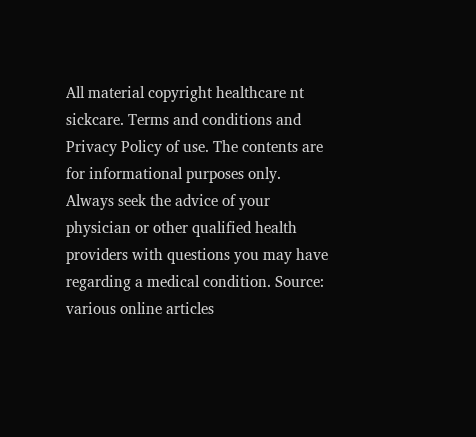All material copyright healthcare nt sickcare. Terms and conditions and Privacy Policy of use. The contents are for informational purposes only. Always seek the advice of your physician or other qualified health providers with questions you may have regarding a medical condition. Source: various online articles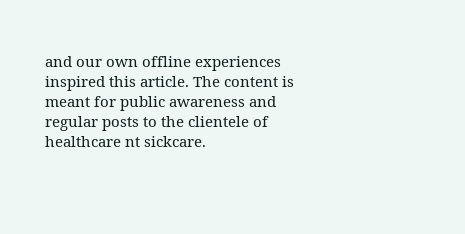and our own offline experiences inspired this article. The content is meant for public awareness and regular posts to the clientele of healthcare nt sickcare.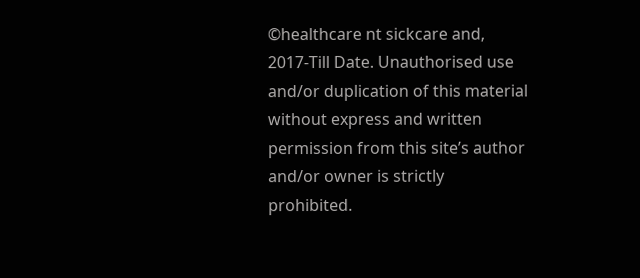©healthcare nt sickcare and, 2017-Till Date. Unauthorised use and/or duplication of this material without express and written permission from this site’s author and/or owner is strictly prohibited.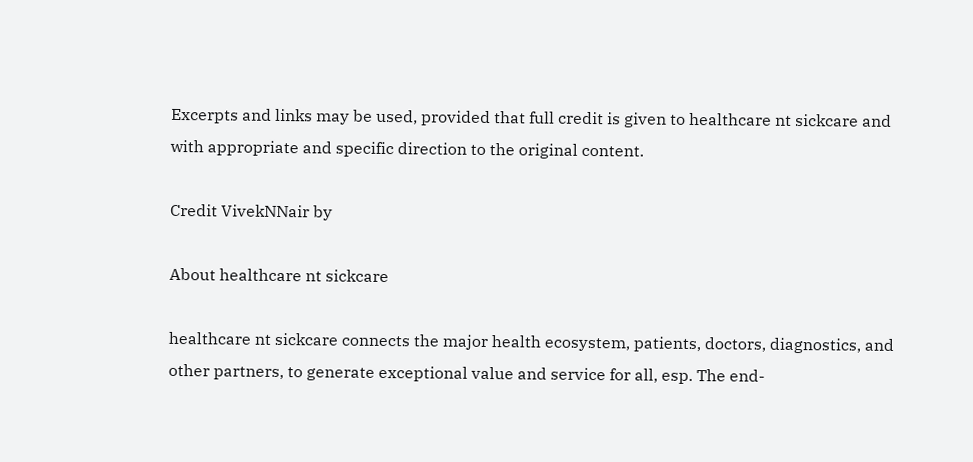Excerpts and links may be used, provided that full credit is given to healthcare nt sickcare and with appropriate and specific direction to the original content.

Credit VivekNNair by

About healthcare nt sickcare

healthcare nt sickcare connects the major health ecosystem, patients, doctors, diagnostics, and other partners, to generate exceptional value and service for all, esp. The end-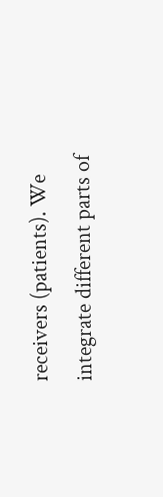receivers (patients). We integrate different parts of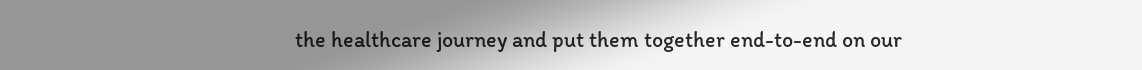the healthcare journey and put them together end-to-end on our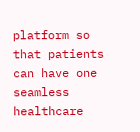platform so that patients can have one seamless healthcare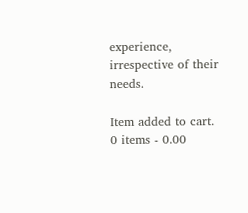experience, irrespective of their needs.

Item added to cart.
0 items - 0.00